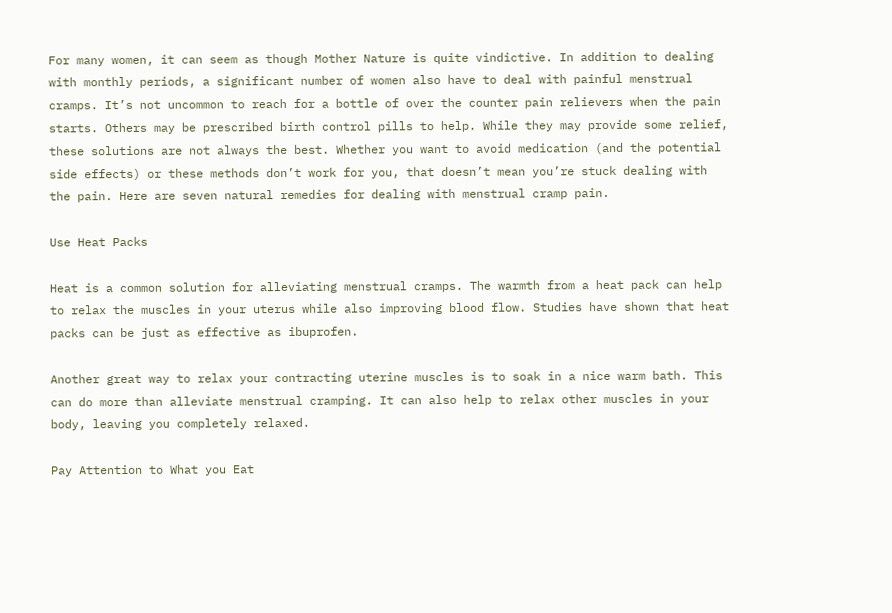For many women, it can seem as though Mother Nature is quite vindictive. In addition to dealing with monthly periods, a significant number of women also have to deal with painful menstrual cramps. It’s not uncommon to reach for a bottle of over the counter pain relievers when the pain starts. Others may be prescribed birth control pills to help. While they may provide some relief, these solutions are not always the best. Whether you want to avoid medication (and the potential side effects) or these methods don’t work for you, that doesn’t mean you’re stuck dealing with the pain. Here are seven natural remedies for dealing with menstrual cramp pain.

Use Heat Packs

Heat is a common solution for alleviating menstrual cramps. The warmth from a heat pack can help to relax the muscles in your uterus while also improving blood flow. Studies have shown that heat packs can be just as effective as ibuprofen.

Another great way to relax your contracting uterine muscles is to soak in a nice warm bath. This can do more than alleviate menstrual cramping. It can also help to relax other muscles in your body, leaving you completely relaxed.

Pay Attention to What you Eat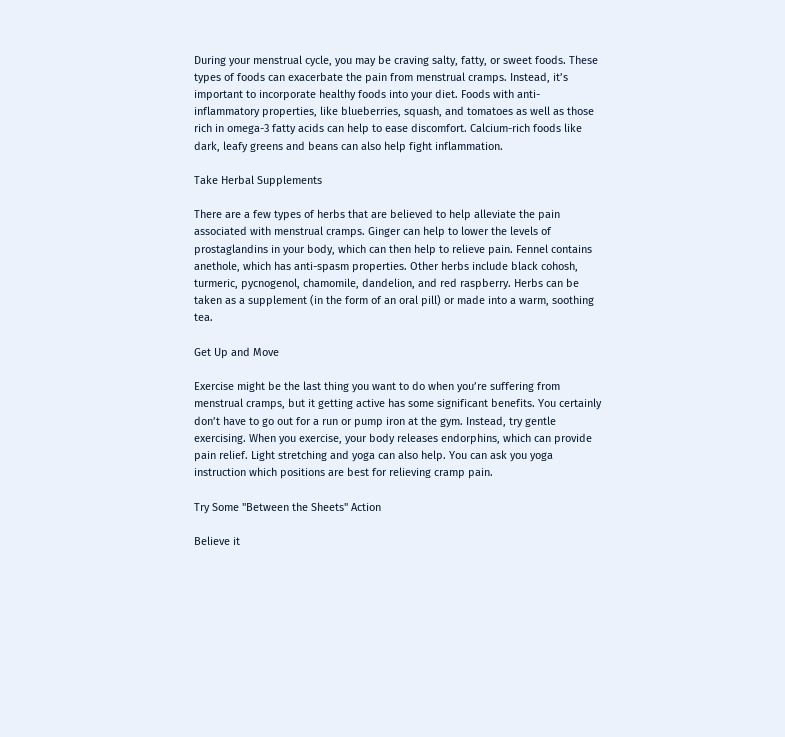During your menstrual cycle, you may be craving salty, fatty, or sweet foods. These types of foods can exacerbate the pain from menstrual cramps. Instead, it’s important to incorporate healthy foods into your diet. Foods with anti-inflammatory properties, like blueberries, squash, and tomatoes as well as those rich in omega-3 fatty acids can help to ease discomfort. Calcium-rich foods like dark, leafy greens and beans can also help fight inflammation.

Take Herbal Supplements

There are a few types of herbs that are believed to help alleviate the pain associated with menstrual cramps. Ginger can help to lower the levels of prostaglandins in your body, which can then help to relieve pain. Fennel contains anethole, which has anti-spasm properties. Other herbs include black cohosh, turmeric, pycnogenol, chamomile, dandelion, and red raspberry. Herbs can be taken as a supplement (in the form of an oral pill) or made into a warm, soothing tea.

Get Up and Move

Exercise might be the last thing you want to do when you’re suffering from menstrual cramps, but it getting active has some significant benefits. You certainly don’t have to go out for a run or pump iron at the gym. Instead, try gentle exercising. When you exercise, your body releases endorphins, which can provide pain relief. Light stretching and yoga can also help. You can ask you yoga instruction which positions are best for relieving cramp pain.

Try Some "Between the Sheets" Action

Believe it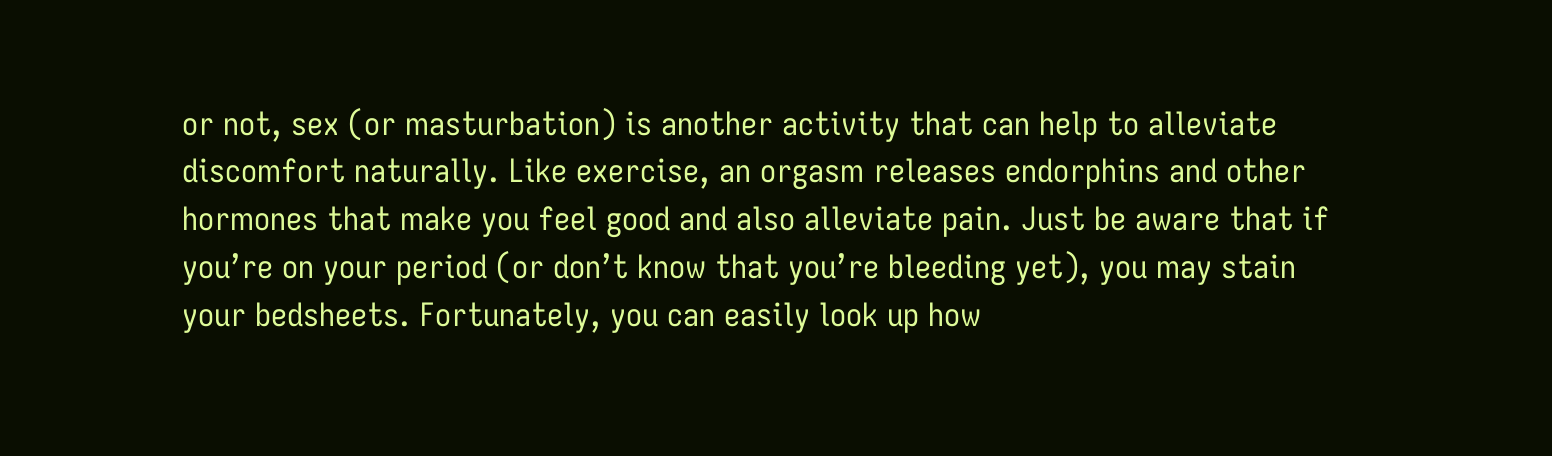or not, sex (or masturbation) is another activity that can help to alleviate discomfort naturally. Like exercise, an orgasm releases endorphins and other hormones that make you feel good and also alleviate pain. Just be aware that if you’re on your period (or don’t know that you’re bleeding yet), you may stain your bedsheets. Fortunately, you can easily look up how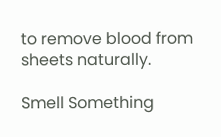to remove blood from sheets naturally.

Smell Something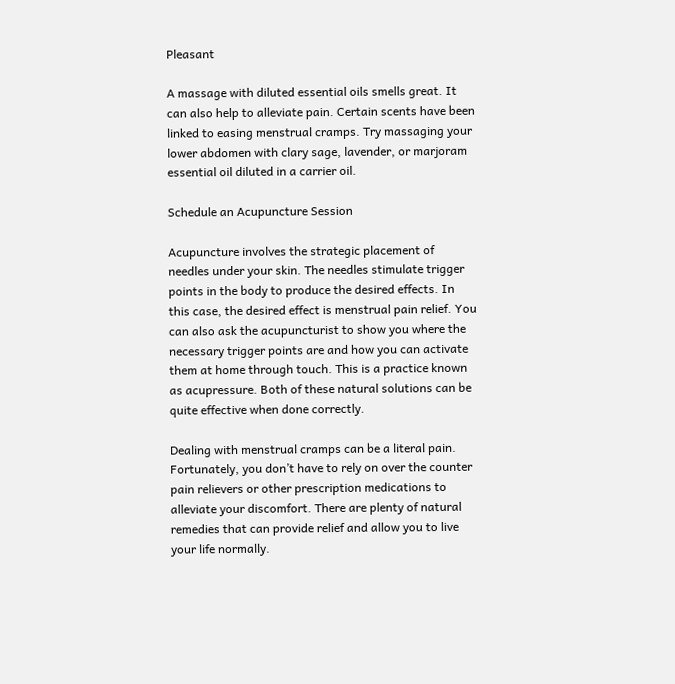Pleasant

A massage with diluted essential oils smells great. It can also help to alleviate pain. Certain scents have been linked to easing menstrual cramps. Try massaging your lower abdomen with clary sage, lavender, or marjoram essential oil diluted in a carrier oil.

Schedule an Acupuncture Session

Acupuncture involves the strategic placement of needles under your skin. The needles stimulate trigger points in the body to produce the desired effects. In this case, the desired effect is menstrual pain relief. You can also ask the acupuncturist to show you where the necessary trigger points are and how you can activate them at home through touch. This is a practice known as acupressure. Both of these natural solutions can be quite effective when done correctly.

Dealing with menstrual cramps can be a literal pain. Fortunately, you don’t have to rely on over the counter pain relievers or other prescription medications to alleviate your discomfort. There are plenty of natural remedies that can provide relief and allow you to live your life normally.